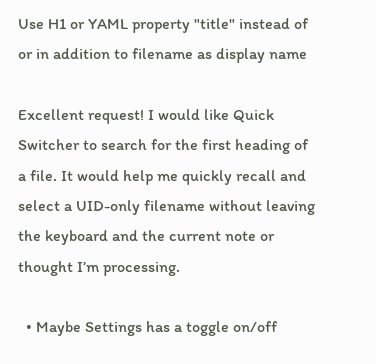Use H1 or YAML property "title" instead of or in addition to filename as display name

Excellent request! I would like Quick Switcher to search for the first heading of a file. It would help me quickly recall and select a UID-only filename without leaving the keyboard and the current note or thought I’m processing.

  • Maybe Settings has a toggle on/off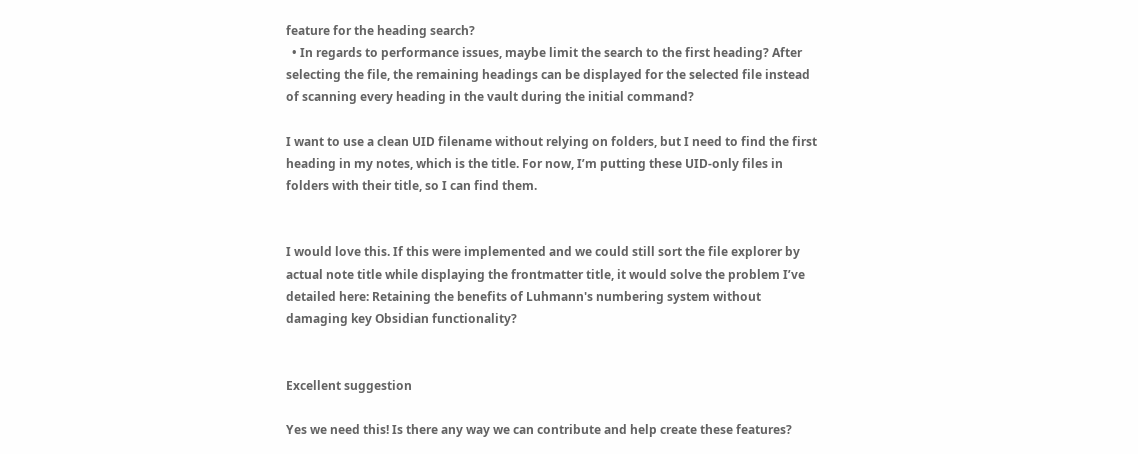feature for the heading search?
  • In regards to performance issues, maybe limit the search to the first heading? After selecting the file, the remaining headings can be displayed for the selected file instead of scanning every heading in the vault during the initial command?

I want to use a clean UID filename without relying on folders, but I need to find the first heading in my notes, which is the title. For now, I’m putting these UID-only files in folders with their title, so I can find them.


I would love this. If this were implemented and we could still sort the file explorer by actual note title while displaying the frontmatter title, it would solve the problem I’ve detailed here: Retaining the benefits of Luhmann's numbering system without damaging key Obsidian functionality?


Excellent suggestion

Yes we need this! Is there any way we can contribute and help create these features?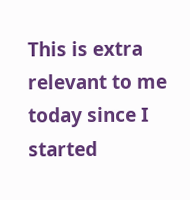This is extra relevant to me today since I started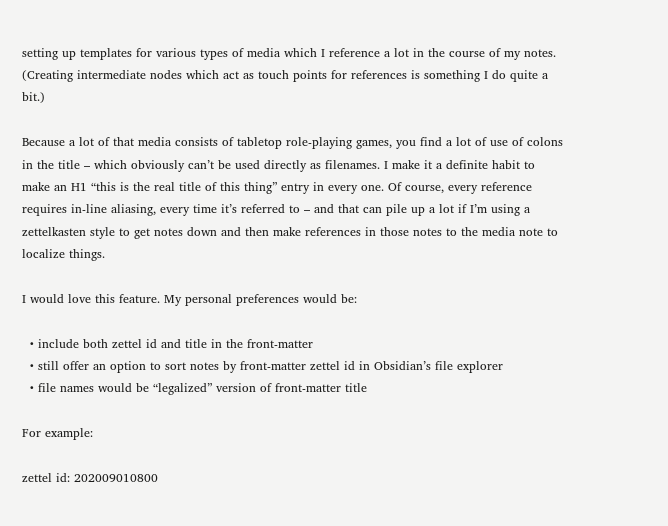setting up templates for various types of media which I reference a lot in the course of my notes. (Creating intermediate nodes which act as touch points for references is something I do quite a bit.)

Because a lot of that media consists of tabletop role-playing games, you find a lot of use of colons in the title – which obviously can’t be used directly as filenames. I make it a definite habit to make an H1 “this is the real title of this thing” entry in every one. Of course, every reference requires in-line aliasing, every time it’s referred to – and that can pile up a lot if I’m using a zettelkasten style to get notes down and then make references in those notes to the media note to localize things.

I would love this feature. My personal preferences would be:

  • include both zettel id and title in the front-matter
  • still offer an option to sort notes by front-matter zettel id in Obsidian’s file explorer
  • file names would be “legalized” version of front-matter title

For example:

zettel id: 202009010800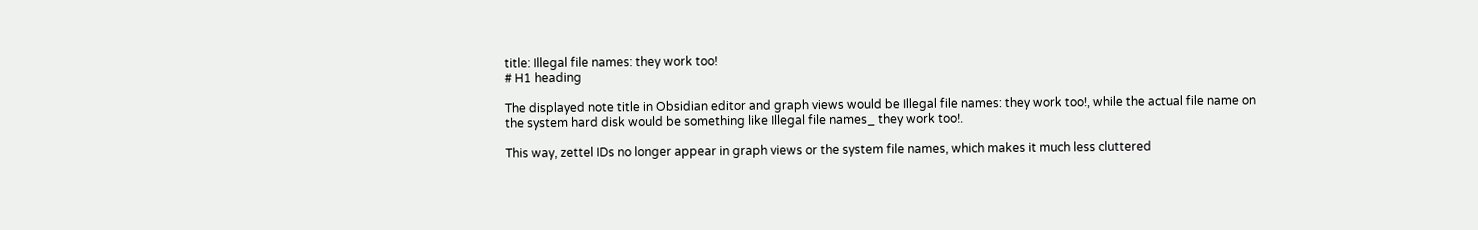title: Illegal file names: they work too!
# H1 heading

The displayed note title in Obsidian editor and graph views would be Illegal file names: they work too!, while the actual file name on the system hard disk would be something like Illegal file names_ they work too!.

This way, zettel IDs no longer appear in graph views or the system file names, which makes it much less cluttered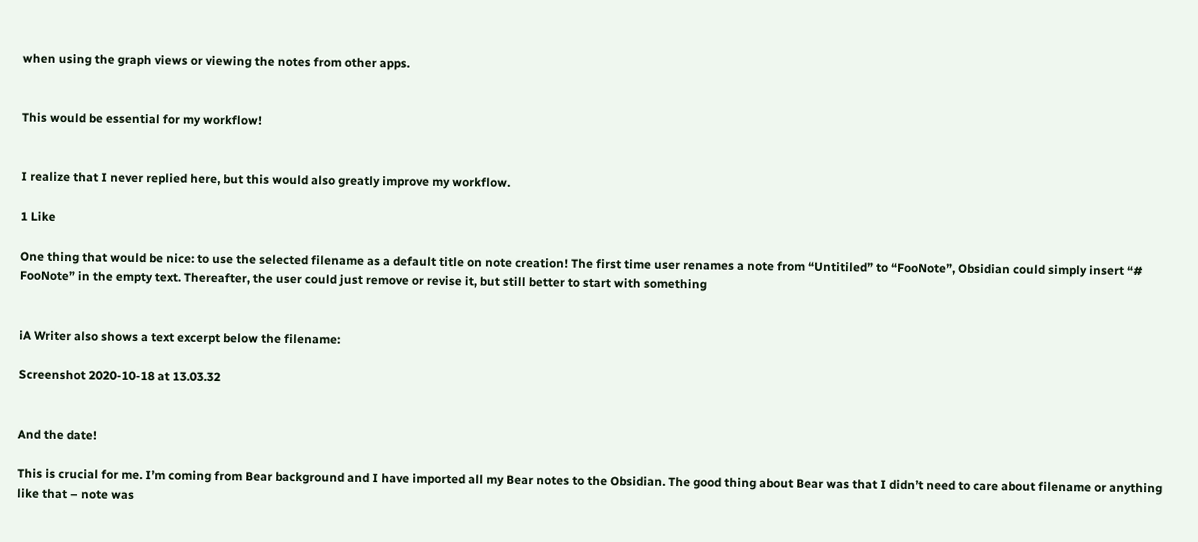when using the graph views or viewing the notes from other apps.


This would be essential for my workflow!


I realize that I never replied here, but this would also greatly improve my workflow.

1 Like

One thing that would be nice: to use the selected filename as a default title on note creation! The first time user renames a note from “Untitiled” to “FooNote”, Obsidian could simply insert “# FooNote” in the empty text. Thereafter, the user could just remove or revise it, but still better to start with something


iA Writer also shows a text excerpt below the filename:

Screenshot 2020-10-18 at 13.03.32


And the date!

This is crucial for me. I’m coming from Bear background and I have imported all my Bear notes to the Obsidian. The good thing about Bear was that I didn’t need to care about filename or anything like that – note was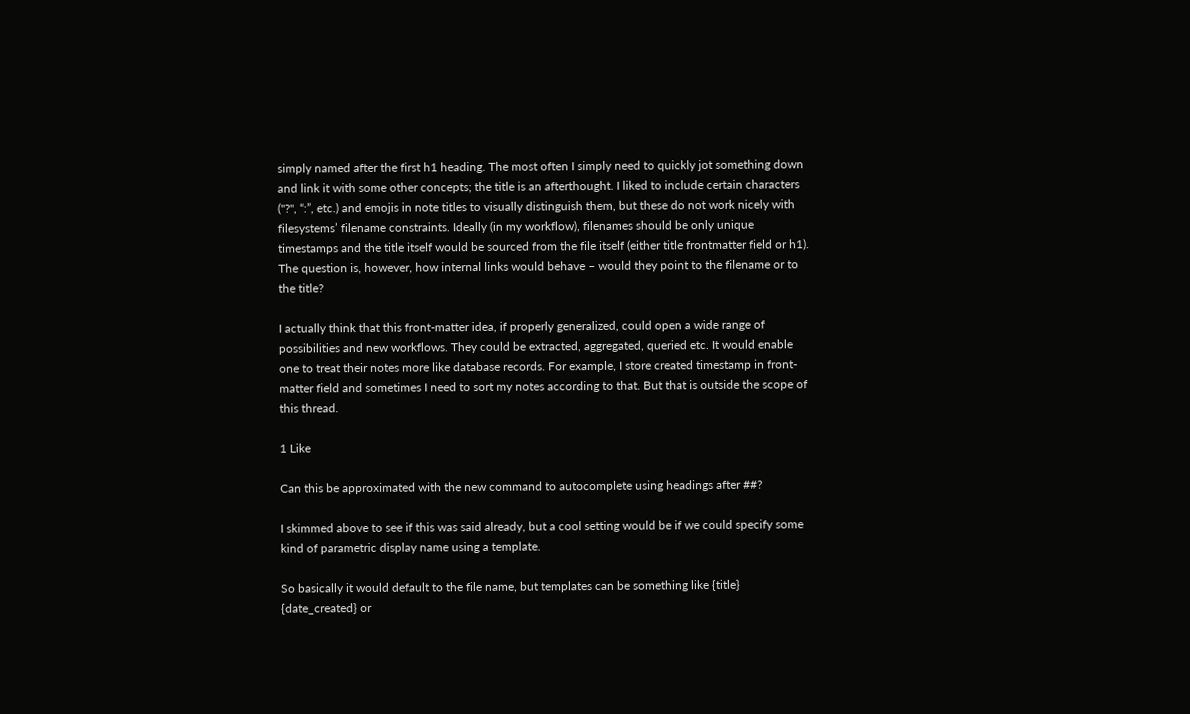simply named after the first h1 heading. The most often I simply need to quickly jot something down and link it with some other concepts; the title is an afterthought. I liked to include certain characters ("?", “:”, etc.) and emojis in note titles to visually distinguish them, but these do not work nicely with filesystems’ filename constraints. Ideally (in my workflow), filenames should be only unique timestamps and the title itself would be sourced from the file itself (either title frontmatter field or h1). The question is, however, how internal links would behave – would they point to the filename or to the title?

I actually think that this front-matter idea, if properly generalized, could open a wide range of possibilities and new workflows. They could be extracted, aggregated, queried etc. It would enable one to treat their notes more like database records. For example, I store created timestamp in front-matter field and sometimes I need to sort my notes according to that. But that is outside the scope of this thread.

1 Like

Can this be approximated with the new command to autocomplete using headings after ##?

I skimmed above to see if this was said already, but a cool setting would be if we could specify some kind of parametric display name using a template.

So basically it would default to the file name, but templates can be something like {title} {date_created} or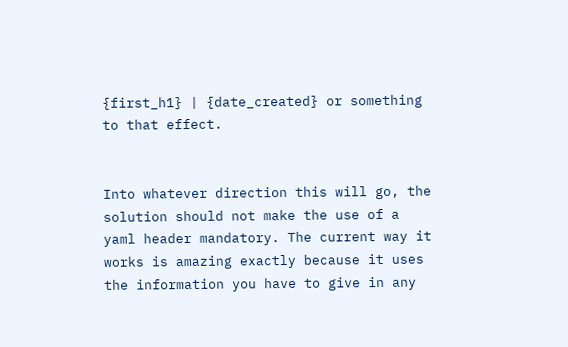{first_h1} | {date_created} or something to that effect.


Into whatever direction this will go, the solution should not make the use of a yaml header mandatory. The current way it works is amazing exactly because it uses the information you have to give in any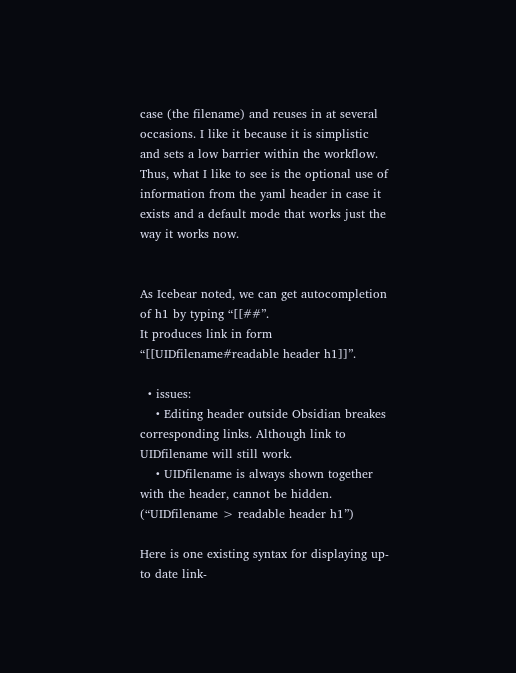case (the filename) and reuses in at several occasions. I like it because it is simplistic and sets a low barrier within the workflow. Thus, what I like to see is the optional use of information from the yaml header in case it exists and a default mode that works just the way it works now.


As Icebear noted, we can get autocompletion of h1 by typing “[[##”.
It produces link in form “[[UIDfilename#readable header h1]]”.

  • issues:
    • Editing header outside Obsidian breakes corresponding links. Although link to UIDfilename will still work.
    • UIDfilename is always shown together with the header, cannot be hidden. (“UIDfilename > readable header h1”)

Here is one existing syntax for displaying up-to date link-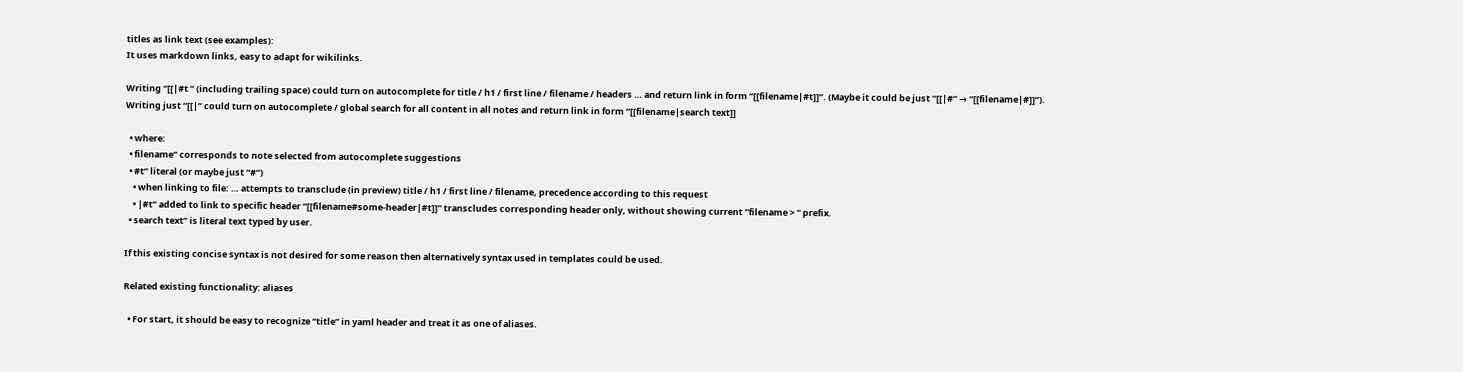titles as link text (see examples):
It uses markdown links, easy to adapt for wikilinks.

Writing “[[|#t ” (including trailing space) could turn on autocomplete for title / h1 / first line / filename / headers … and return link in form “[[filename|#t]]”. (Maybe it could be just “[[|#” → “[[filename|#]]”).
Writing just “[[|” could turn on autocomplete / global search for all content in all notes and return link in form “[[filename|search text]]

  • where:
  • filename” corresponds to note selected from autocomplete suggestions
  • #t” literal (or maybe just “#”)
    • when linking to file: … attempts to transclude (in preview) title / h1 / first line / filename, precedence according to this request
    • |#t” added to link to specific header “[[filename#some-header|#t]]” transcludes corresponding header only, without showing current "filename > " prefix.
  • search text” is literal text typed by user.

If this existing concise syntax is not desired for some reason then alternatively syntax used in templates could be used.

Related existing functionality: aliases

  • For start, it should be easy to recognize “title” in yaml header and treat it as one of aliases.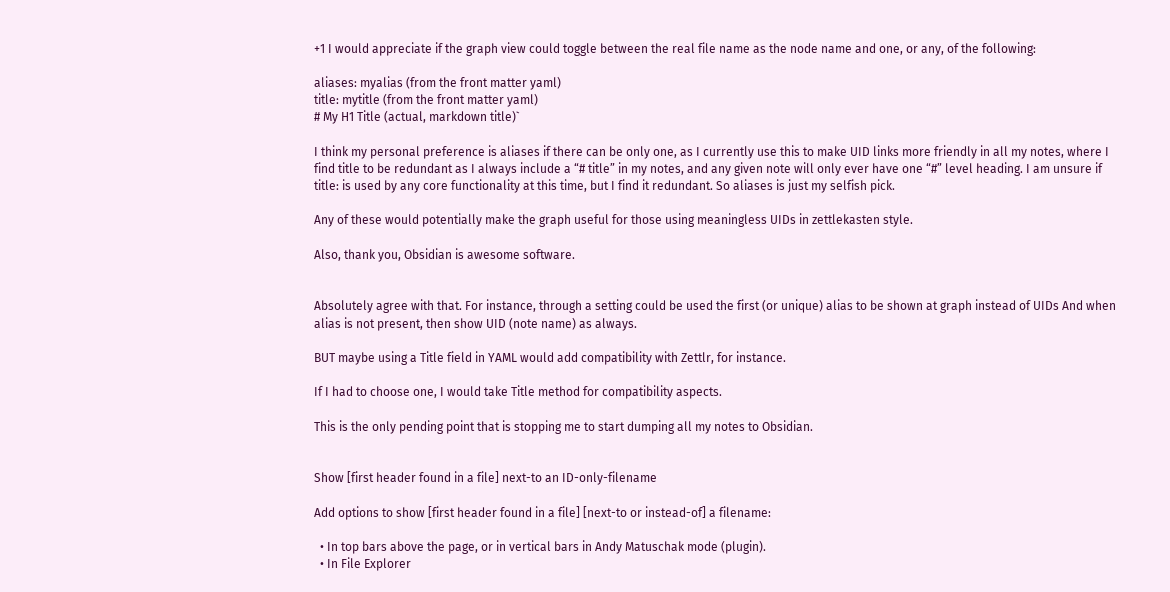+1 I would appreciate if the graph view could toggle between the real file name as the node name and one, or any, of the following:

aliases: myalias (from the front matter yaml)
title: mytitle (from the front matter yaml)
# My H1 Title (actual, markdown title)`

I think my personal preference is aliases if there can be only one, as I currently use this to make UID links more friendly in all my notes, where I find title to be redundant as I always include a “# title” in my notes, and any given note will only ever have one “#” level heading. I am unsure if title: is used by any core functionality at this time, but I find it redundant. So aliases is just my selfish pick.

Any of these would potentially make the graph useful for those using meaningless UIDs in zettlekasten style.

Also, thank you, Obsidian is awesome software.


Absolutely agree with that. For instance, through a setting could be used the first (or unique) alias to be shown at graph instead of UIDs And when alias is not present, then show UID (note name) as always.

BUT maybe using a Title field in YAML would add compatibility with Zettlr, for instance.

If I had to choose one, I would take Title method for compatibility aspects.

This is the only pending point that is stopping me to start dumping all my notes to Obsidian.


Show [first header found in a file] next-to an ID-only-filename

Add options to show [first header found in a file] [next-to or instead-of] a filename:

  • In top bars above the page, or in vertical bars in Andy Matuschak mode (plugin).
  • In File Explorer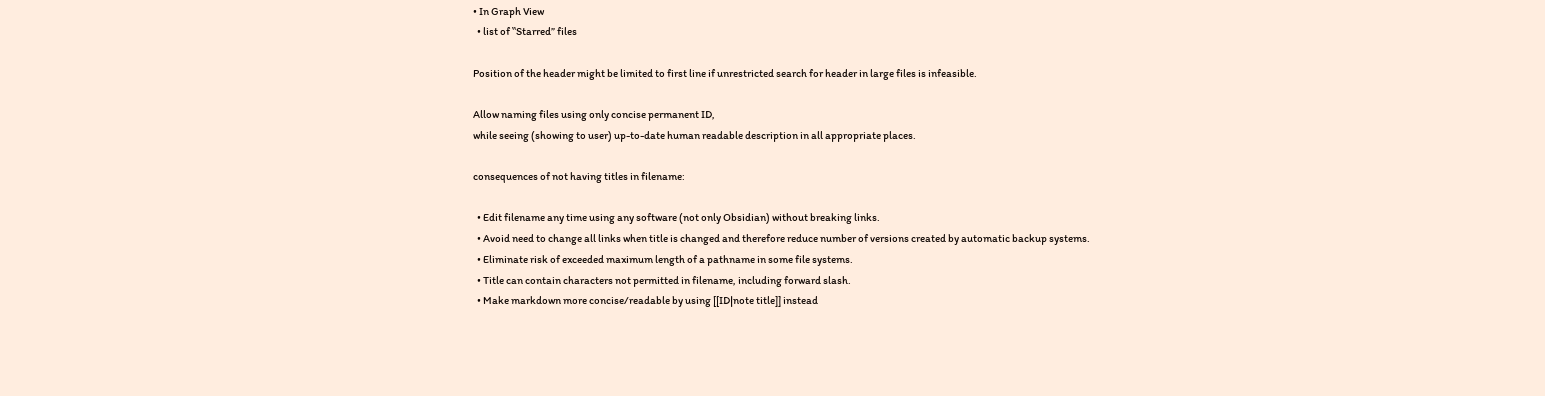• In Graph View
  • list of ‟Starred” files

Position of the header might be limited to first line if unrestricted search for header in large files is infeasible.

Allow naming files using only concise permanent ID,
while seeing (showing to user) up-to-date human readable description in all appropriate places.

consequences of not having titles in filename:

  • Edit filename any time using any software (not only Obsidian) without breaking links.
  • Avoid need to change all links when title is changed and therefore reduce number of versions created by automatic backup systems.
  • Eliminate risk of exceeded maximum length of a pathname in some file systems.
  • Title can contain characters not permitted in filename, including forward slash.
  • Make markdown more concise/readable by using [[ID|note title]] instead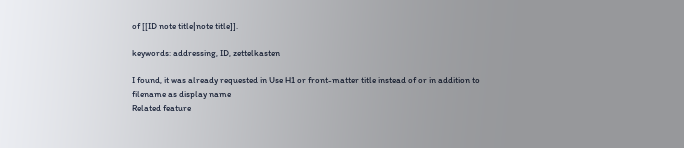of [[ID note title|note title]].

keywords: addressing, ID, zettelkasten

I found, it was already requested in Use H1 or front-matter title instead of or in addition to filename as display name
Related feature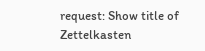request: Show title of Zettelkasten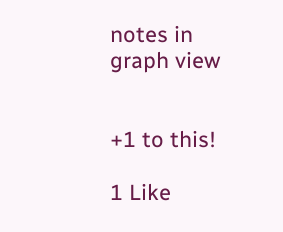notes in graph view


+1 to this!

1 Like